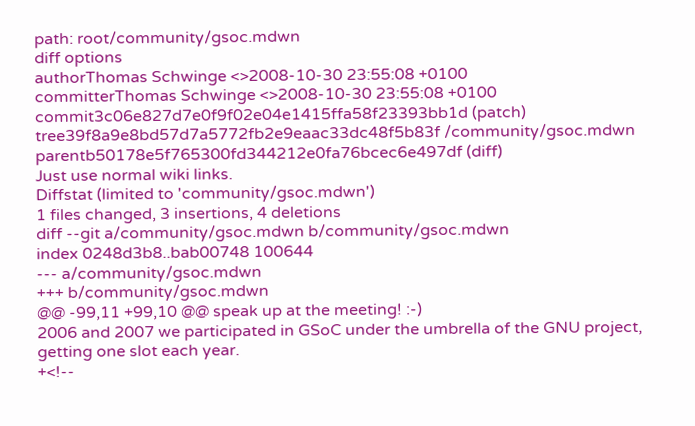path: root/community/gsoc.mdwn
diff options
authorThomas Schwinge <>2008-10-30 23:55:08 +0100
committerThomas Schwinge <>2008-10-30 23:55:08 +0100
commit3c06e827d7e0f9f02e04e1415ffa58f23393bb1d (patch)
tree39f8a9e8bd57d7a5772fb2e9eaac33dc48f5b83f /community/gsoc.mdwn
parentb50178e5f765300fd344212e0fa76bcec6e497df (diff)
Just use normal wiki links.
Diffstat (limited to 'community/gsoc.mdwn')
1 files changed, 3 insertions, 4 deletions
diff --git a/community/gsoc.mdwn b/community/gsoc.mdwn
index 0248d3b8..bab00748 100644
--- a/community/gsoc.mdwn
+++ b/community/gsoc.mdwn
@@ -99,11 +99,10 @@ speak up at the meeting! :-)
2006 and 2007 we participated in GSoC under the umbrella of the GNU project,
getting one slot each year.
+<!--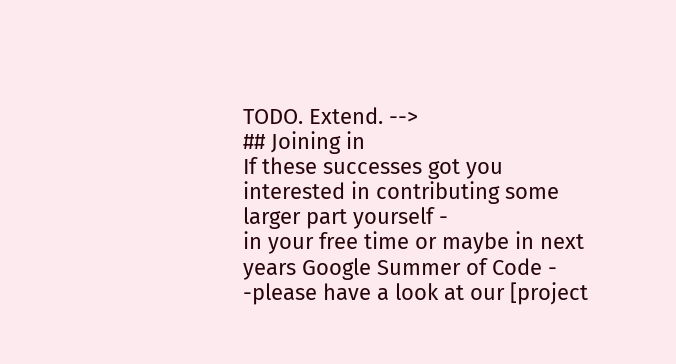TODO. Extend. -->
## Joining in
If these successes got you interested in contributing some larger part yourself -
in your free time or maybe in next years Google Summer of Code -
-please have a look at our [project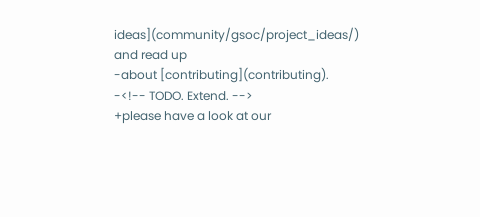ideas](community/gsoc/project_ideas/) and read up
-about [contributing](contributing).
-<!-- TODO. Extend. -->
+please have a look at our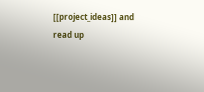[[project_ideas]] and read up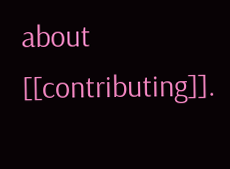about [[contributing]].